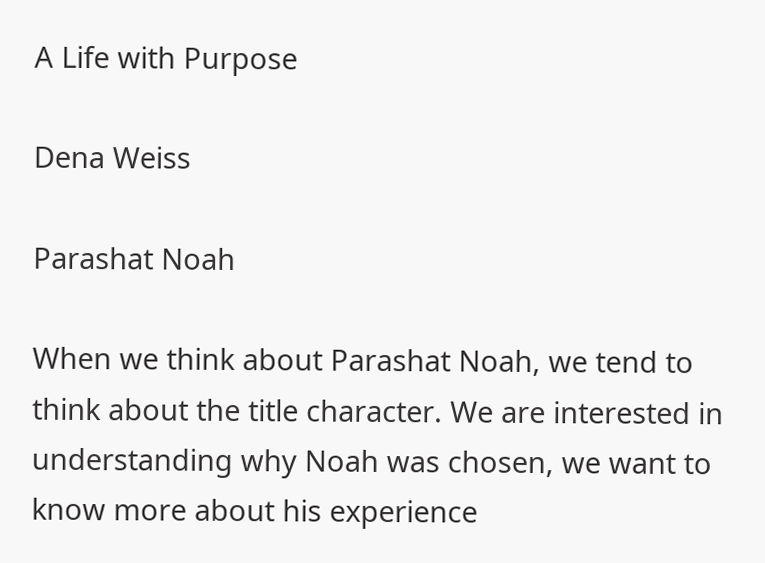A Life with Purpose

Dena Weiss

Parashat Noah

When we think about Parashat Noah, we tend to think about the title character. We are interested in understanding why Noah was chosen, we want to know more about his experience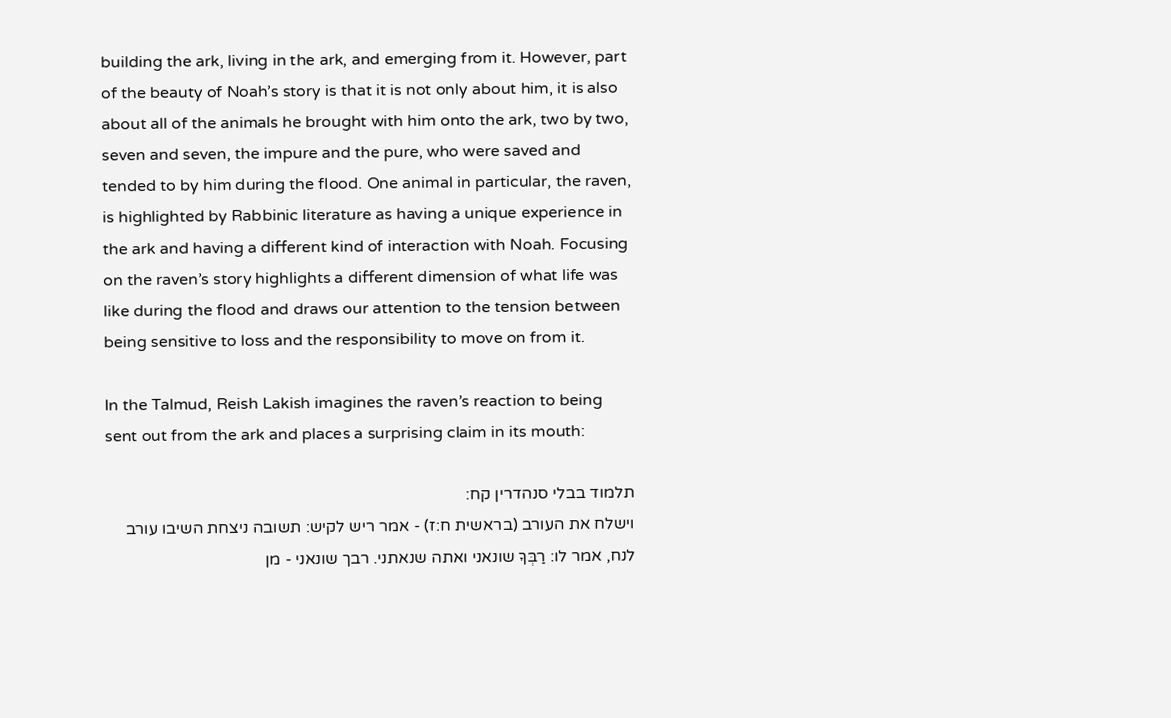building the ark, living in the ark, and emerging from it. However, part of the beauty of Noah’s story is that it is not only about him, it is also about all of the animals he brought with him onto the ark, two by two, seven and seven, the impure and the pure, who were saved and tended to by him during the flood. One animal in particular, the raven, is highlighted by Rabbinic literature as having a unique experience in the ark and having a different kind of interaction with Noah. Focusing on the raven’s story highlights a different dimension of what life was like during the flood and draws our attention to the tension between being sensitive to loss and the responsibility to move on from it.

In the Talmud, Reish Lakish imagines the raven’s reaction to being sent out from the ark and places a surprising claim in its mouth:

תלמוד בבלי סנהדרין קח:
וישלח את העורב (בראשית ח:ז) - אמר ריש לקיש: תשובה ניצחת השיבו עורב לנח, אמר לו: רַבְּךָ שונאני ואתה שנאתני. רבך שונאני - מן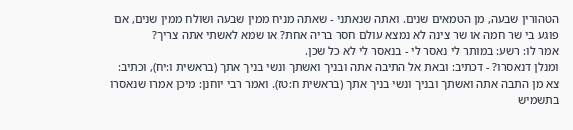הטהורין שבעה, מן הטמאים שנים. ואתה שנאתני - שאתה מניח ממין שבעה ושולח ממין שנים, אם פוגע בי שר חמה או שר צינה לא נמצא עולם חסר בריה אחת? או שמא לאשתי אתה צריך?
אמר לו: רשע: במותר לי נאסר לי - בנאסר לי לא כל שכן.
ומנלן דנאסרו? - דכתיב: ובאת אל התיבה אתה ובניך ואשתך ונשי בניך אתך (בראשית ו:יח), וכתיב: צא מן התבה אתה ואשתך ובניך ונשי בניך אתך (בראשית ח:טז). ואמר רבי יוחנן: מיכן אמרו שנאסרו בתשמיש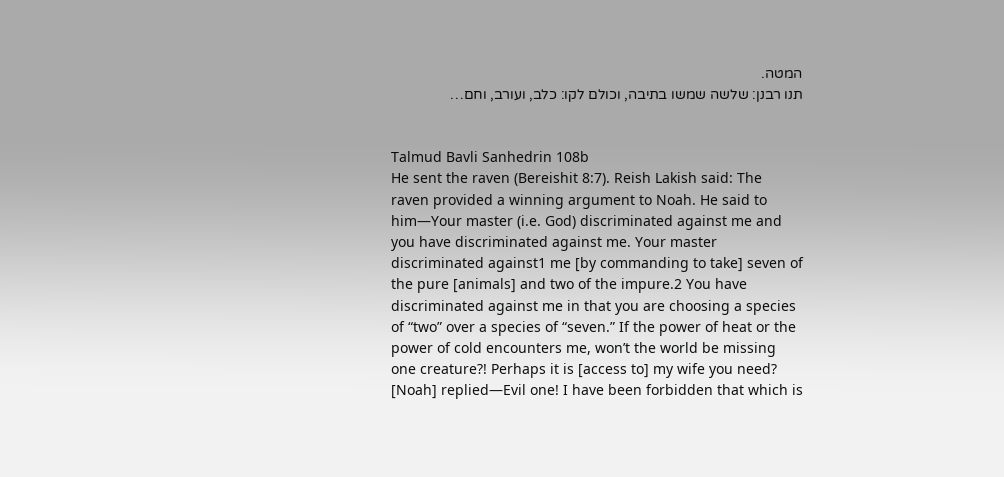המטה.
תנו רבנן: שלשה שמשו בתיבה, וכולם לקו: כלב, ועורב, וחם…


Talmud Bavli Sanhedrin 108b
He sent the raven (Bereishit 8:7). Reish Lakish said: The raven provided a winning argument to Noah. He said to him—Your master (i.e. God) discriminated against me and you have discriminated against me. Your master discriminated against1 me [by commanding to take] seven of the pure [animals] and two of the impure.2 You have discriminated against me in that you are choosing a species of “two” over a species of “seven.” If the power of heat or the power of cold encounters me, won’t the world be missing one creature?! Perhaps it is [access to] my wife you need?
[Noah] replied—Evil one! I have been forbidden that which is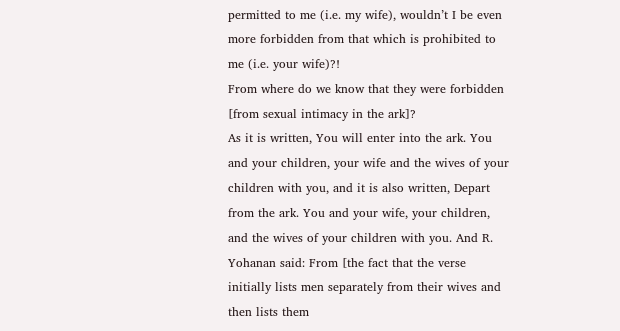permitted to me (i.e. my wife), wouldn’t I be even more forbidden from that which is prohibited to me (i.e. your wife)?!
From where do we know that they were forbidden [from sexual intimacy in the ark]?
As it is written, You will enter into the ark. You and your children, your wife and the wives of your children with you, and it is also written, Depart from the ark. You and your wife, your children, and the wives of your children with you. And R. Yohanan said: From [the fact that the verse initially lists men separately from their wives and then lists them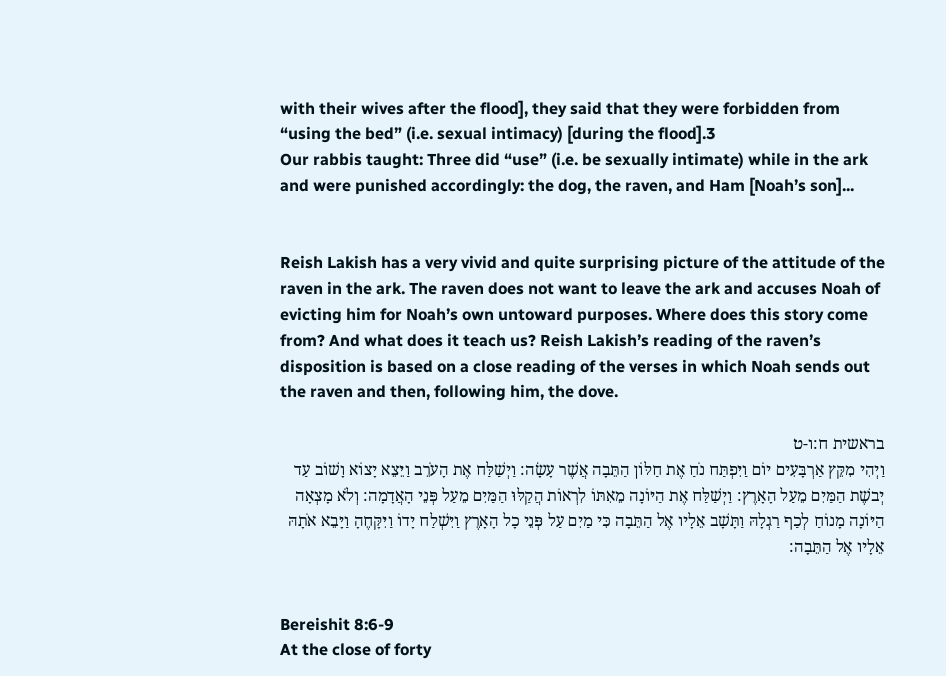with their wives after the flood], they said that they were forbidden from “using the bed” (i.e. sexual intimacy) [during the flood].3
Our rabbis taught: Three did “use” (i.e. be sexually intimate) while in the ark and were punished accordingly: the dog, the raven, and Ham [Noah’s son]...


Reish Lakish has a very vivid and quite surprising picture of the attitude of the raven in the ark. The raven does not want to leave the ark and accuses Noah of evicting him for Noah’s own untoward purposes. Where does this story come from? And what does it teach us? Reish Lakish’s reading of the raven’s disposition is based on a close reading of the verses in which Noah sends out the raven and then, following him, the dove.

בראשית ח:ו-ט
וַיְהִי מִקֵּץ אַרְבָּעִים יוֹם וַיִּפְתַּח נֹחַ אֶת חַלּוֹן הַתֵּבָה אֲשֶׁר עָשָׂה: וַיְשַׁלַּח אֶת הָעֹרֵב וַיֵּצֵא יָצוֹא וָשׁוֹב עַד יְבשֶׁת הַמַּיִם מֵעַל הָאָרֶץ: וַיְשַׁלַּח אֶת הַיּוֹנָה מֵאִתּוֹ לִרְאוֹת הֲקַלּוּ הַמַּיִם מֵעַל פְּנֵי הָאֲדָמָה: וְלֹא מָצְאָה הַיּוֹנָה מָנוֹחַ לְכַף רַגְלָהּ וַתָּשָׁב אֵלָיו אֶל הַתֵּבָה כִּי מַיִם עַל פְּנֵי כָל הָאָרֶץ וַיִּשְׁלַח יָדוֹ וַיִּקָּחֶהָ וַיָּבֵא אֹתָהּ אֵלָיו אֶל הַתֵּבָה:


Bereishit 8:6-9
At the close of forty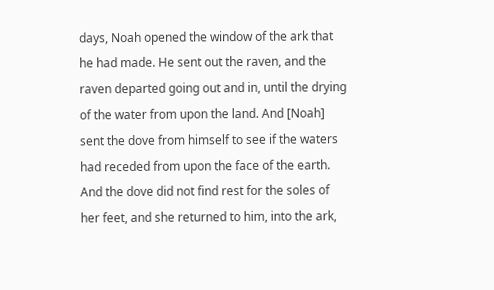days, Noah opened the window of the ark that he had made. He sent out the raven, and the raven departed going out and in, until the drying of the water from upon the land. And [Noah] sent the dove from himself to see if the waters had receded from upon the face of the earth. And the dove did not find rest for the soles of her feet, and she returned to him, into the ark,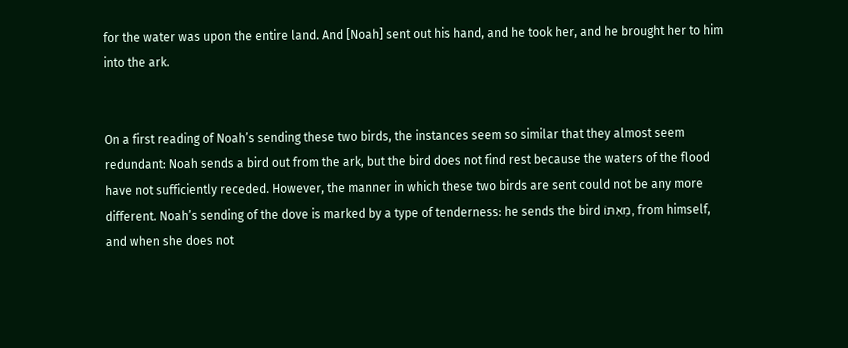for the water was upon the entire land. And [Noah] sent out his hand, and he took her, and he brought her to him into the ark.


On a first reading of Noah’s sending these two birds, the instances seem so similar that they almost seem redundant: Noah sends a bird out from the ark, but the bird does not find rest because the waters of the flood have not sufficiently receded. However, the manner in which these two birds are sent could not be any more different. Noah’s sending of the dove is marked by a type of tenderness: he sends the bird מֵאִתּוֹ, from himself, and when she does not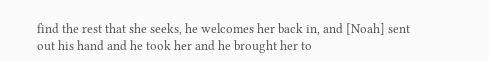find the rest that she seeks, he welcomes her back in, and [Noah] sent out his hand and he took her and he brought her to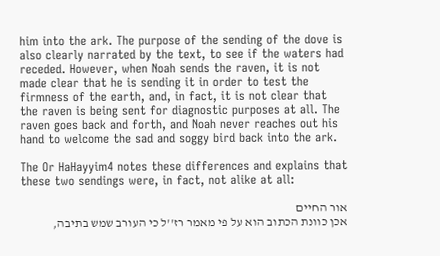him into the ark. The purpose of the sending of the dove is also clearly narrated by the text, to see if the waters had receded. However, when Noah sends the raven, it is not made clear that he is sending it in order to test the firmness of the earth, and, in fact, it is not clear that the raven is being sent for diagnostic purposes at all. The raven goes back and forth, and Noah never reaches out his hand to welcome the sad and soggy bird back into the ark.

The Or HaHayyim4 notes these differences and explains that these two sendings were, in fact, not alike at all:

אור החיים
אכן כוונת הכתוב הוא על פי מאמר רז''ל כי העורב שמש בתיבה,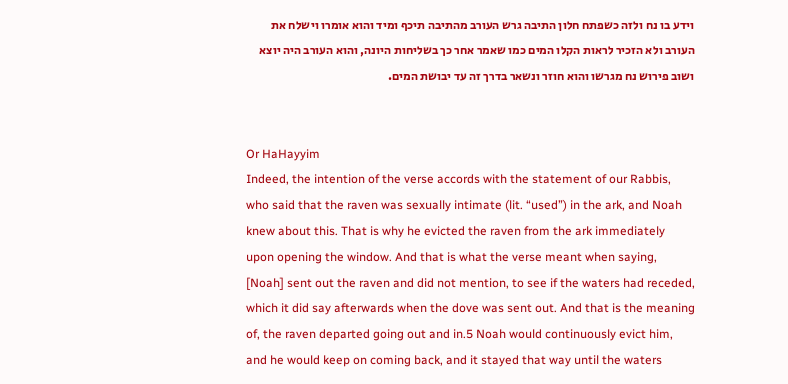וידע בו נח ולזה כשפתח חלון התיבה גרש העורב מהתיבה תיכף ומיד והוא אומרו וישלח את העורב ולא הזכיר לראות הקלו המים כמו שאמר אחר כך בשליחות היונה, והוא העורב היה יוצא ושוב פירוש נח מגרשו והוא חוזר ונשאר בדרך זה עד יבושת המים.


Or HaHayyim
Indeed, the intention of the verse accords with the statement of our Rabbis, who said that the raven was sexually intimate (lit. “used”) in the ark, and Noah knew about this. That is why he evicted the raven from the ark immediately upon opening the window. And that is what the verse meant when saying, [Noah] sent out the raven and did not mention, to see if the waters had receded, which it did say afterwards when the dove was sent out. And that is the meaning of, the raven departed going out and in.5 Noah would continuously evict him, and he would keep on coming back, and it stayed that way until the waters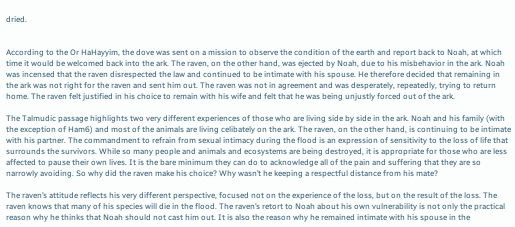dried.


According to the Or HaHayyim, the dove was sent on a mission to observe the condition of the earth and report back to Noah, at which time it would be welcomed back into the ark. The raven, on the other hand, was ejected by Noah, due to his misbehavior in the ark. Noah was incensed that the raven disrespected the law and continued to be intimate with his spouse. He therefore decided that remaining in the ark was not right for the raven and sent him out. The raven was not in agreement and was desperately, repeatedly, trying to return home. The raven felt justified in his choice to remain with his wife and felt that he was being unjustly forced out of the ark.

The Talmudic passage highlights two very different experiences of those who are living side by side in the ark. Noah and his family (with the exception of Ham6) and most of the animals are living celibately on the ark. The raven, on the other hand, is continuing to be intimate with his partner. The commandment to refrain from sexual intimacy during the flood is an expression of sensitivity to the loss of life that surrounds the survivors. While so many people and animals and ecosystems are being destroyed, it is appropriate for those who are less affected to pause their own lives. It is the bare minimum they can do to acknowledge all of the pain and suffering that they are so narrowly avoiding. So why did the raven make his choice? Why wasn’t he keeping a respectful distance from his mate?

The raven’s attitude reflects his very different perspective, focused not on the experience of the loss, but on the result of the loss. The raven knows that many of his species will die in the flood. The raven’s retort to Noah about his own vulnerability is not only the practical reason why he thinks that Noah should not cast him out. It is also the reason why he remained intimate with his spouse in the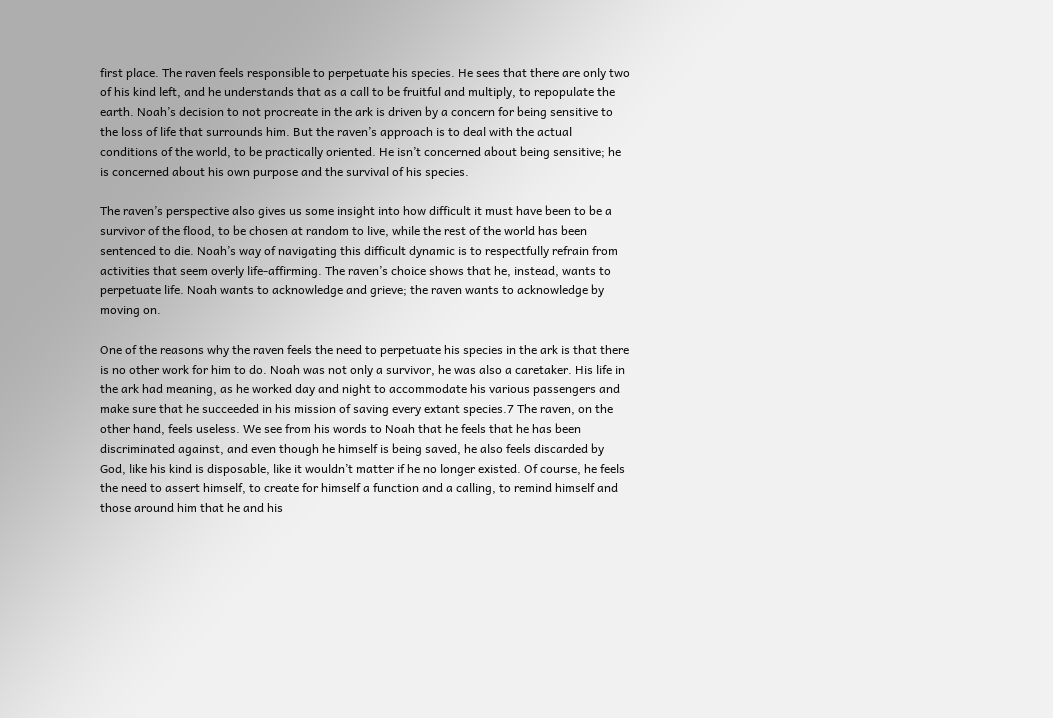first place. The raven feels responsible to perpetuate his species. He sees that there are only two of his kind left, and he understands that as a call to be fruitful and multiply, to repopulate the earth. Noah’s decision to not procreate in the ark is driven by a concern for being sensitive to the loss of life that surrounds him. But the raven’s approach is to deal with the actual conditions of the world, to be practically oriented. He isn’t concerned about being sensitive; he is concerned about his own purpose and the survival of his species.

The raven’s perspective also gives us some insight into how difficult it must have been to be a survivor of the flood, to be chosen at random to live, while the rest of the world has been sentenced to die. Noah’s way of navigating this difficult dynamic is to respectfully refrain from activities that seem overly life-affirming. The raven’s choice shows that he, instead, wants to perpetuate life. Noah wants to acknowledge and grieve; the raven wants to acknowledge by moving on.

One of the reasons why the raven feels the need to perpetuate his species in the ark is that there is no other work for him to do. Noah was not only a survivor, he was also a caretaker. His life in the ark had meaning, as he worked day and night to accommodate his various passengers and make sure that he succeeded in his mission of saving every extant species.7 The raven, on the other hand, feels useless. We see from his words to Noah that he feels that he has been discriminated against, and even though he himself is being saved, he also feels discarded by God, like his kind is disposable, like it wouldn’t matter if he no longer existed. Of course, he feels the need to assert himself, to create for himself a function and a calling, to remind himself and those around him that he and his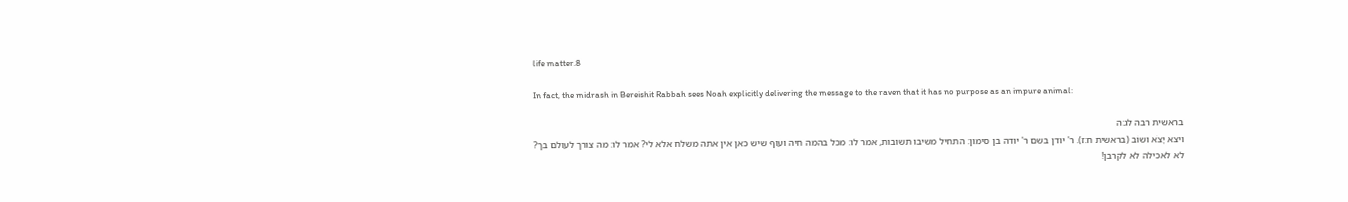life matter.8

In fact, the midrash in Bereishit Rabbah sees Noah explicitly delivering the message to the raven that it has no purpose as an impure animal:

בראשית רבה לג:ה
ויצא יָצֹא ושוֹב (בראשית ח:ז). ר' יודן בשם ר' יודה בן סימון: התחיל משיבו תשובות, אמר לו: מכל בהמה חיה ועוף שיש כאן אין אתה משלח אלא לי? אמר לו: מה צורך לעולם בך? לא לאכילה לא לקרבן!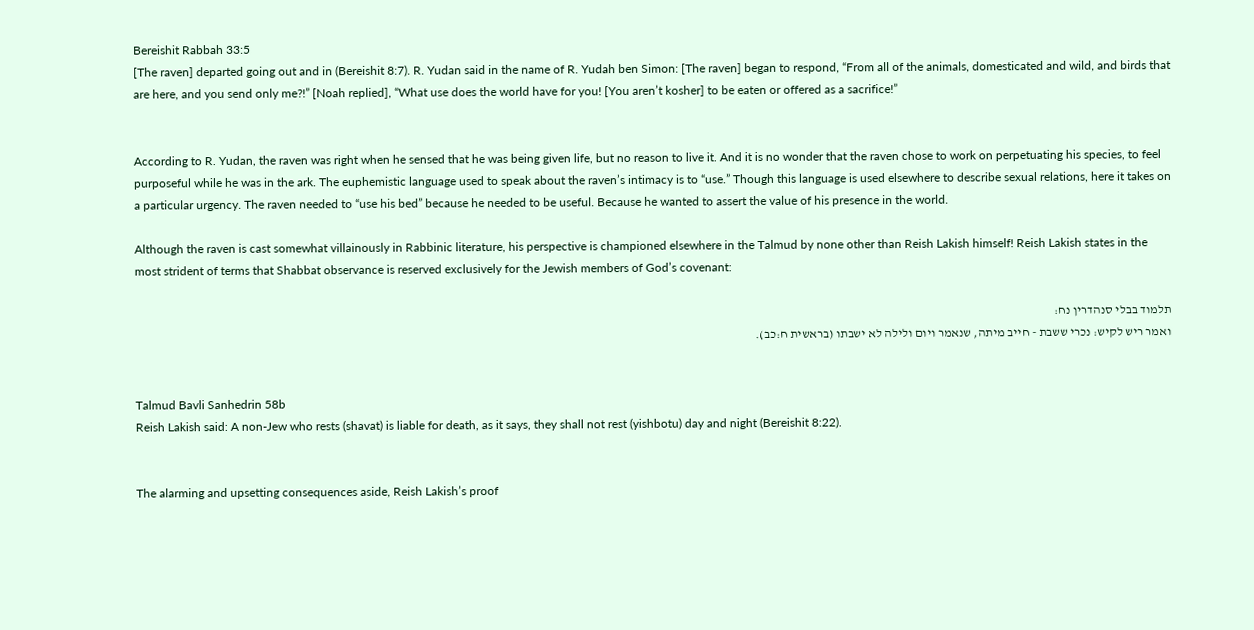Bereishit Rabbah 33:5
[The raven] departed going out and in (Bereishit 8:7). R. Yudan said in the name of R. Yudah ben Simon: [The raven] began to respond, “From all of the animals, domesticated and wild, and birds that are here, and you send only me?!” [Noah replied], “What use does the world have for you! [You aren’t kosher] to be eaten or offered as a sacrifice!”


According to R. Yudan, the raven was right when he sensed that he was being given life, but no reason to live it. And it is no wonder that the raven chose to work on perpetuating his species, to feel purposeful while he was in the ark. The euphemistic language used to speak about the raven’s intimacy is to “use.” Though this language is used elsewhere to describe sexual relations, here it takes on a particular urgency. The raven needed to “use his bed” because he needed to be useful. Because he wanted to assert the value of his presence in the world.

Although the raven is cast somewhat villainously in Rabbinic literature, his perspective is championed elsewhere in the Talmud by none other than Reish Lakish himself! Reish Lakish states in the most strident of terms that Shabbat observance is reserved exclusively for the Jewish members of God’s covenant:

תלמוד בבלי סנהדרין נח:
ואמר ריש לקיש: נכרי ששבת - חייב מיתה, שנאמר ויום ולילה לא ישבתו (בראשית ח:כב).


Talmud Bavli Sanhedrin 58b
Reish Lakish said: A non-Jew who rests (shavat) is liable for death, as it says, they shall not rest (yishbotu) day and night (Bereishit 8:22).


The alarming and upsetting consequences aside, Reish Lakish’s proof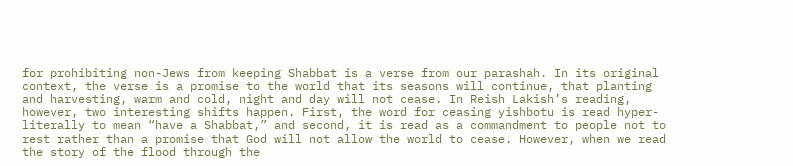for prohibiting non-Jews from keeping Shabbat is a verse from our parashah. In its original context, the verse is a promise to the world that its seasons will continue, that planting and harvesting, warm and cold, night and day will not cease. In Reish Lakish’s reading, however, two interesting shifts happen. First, the word for ceasing yishbotu is read hyper-literally to mean “have a Shabbat,” and second, it is read as a commandment to people not to rest rather than a promise that God will not allow the world to cease. However, when we read the story of the flood through the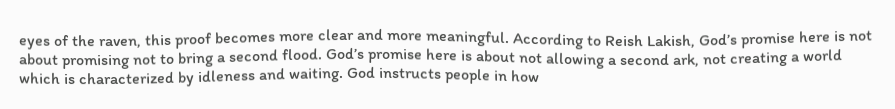eyes of the raven, this proof becomes more clear and more meaningful. According to Reish Lakish, God’s promise here is not about promising not to bring a second flood. God’s promise here is about not allowing a second ark, not creating a world which is characterized by idleness and waiting. God instructs people in how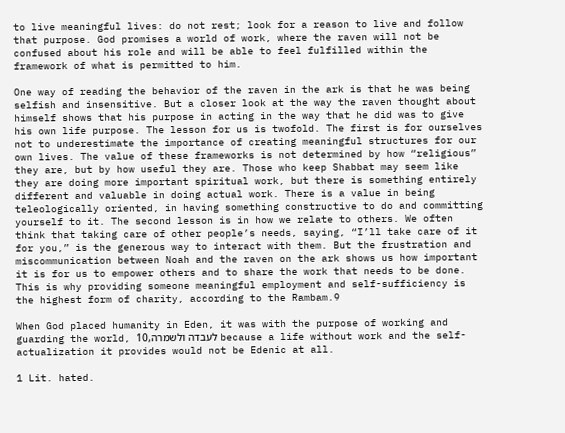to live meaningful lives: do not rest; look for a reason to live and follow that purpose. God promises a world of work, where the raven will not be confused about his role and will be able to feel fulfilled within the framework of what is permitted to him.

One way of reading the behavior of the raven in the ark is that he was being selfish and insensitive. But a closer look at the way the raven thought about himself shows that his purpose in acting in the way that he did was to give his own life purpose. The lesson for us is twofold. The first is for ourselves not to underestimate the importance of creating meaningful structures for our own lives. The value of these frameworks is not determined by how “religious” they are, but by how useful they are. Those who keep Shabbat may seem like they are doing more important spiritual work, but there is something entirely different and valuable in doing actual work. There is a value in being teleologically oriented, in having something constructive to do and committing yourself to it. The second lesson is in how we relate to others. We often think that taking care of other people’s needs, saying, “I’ll take care of it for you,” is the generous way to interact with them. But the frustration and miscommunication between Noah and the raven on the ark shows us how important it is for us to empower others and to share the work that needs to be done. This is why providing someone meaningful employment and self-sufficiency is the highest form of charity, according to the Rambam.9

When God placed humanity in Eden, it was with the purpose of working and guarding the world, לעבדה ולשמרה,10 because a life without work and the self-actualization it provides would not be Edenic at all.

1 Lit. hated.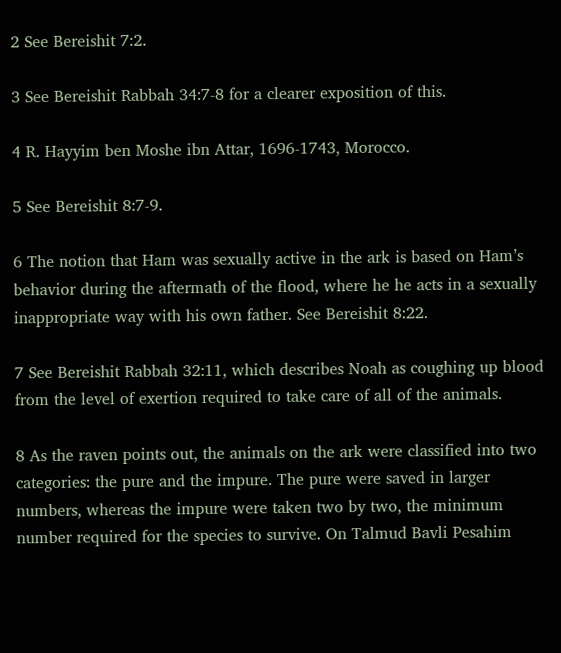2 See Bereishit 7:2.

3 See Bereishit Rabbah 34:7-8 for a clearer exposition of this.

4 R. Hayyim ben Moshe ibn Attar, 1696-1743, Morocco.

5 See Bereishit 8:7-9.

6 The notion that Ham was sexually active in the ark is based on Ham’s behavior during the aftermath of the flood, where he he acts in a sexually inappropriate way with his own father. See Bereishit 8:22.

7 See Bereishit Rabbah 32:11, which describes Noah as coughing up blood from the level of exertion required to take care of all of the animals.

8 As the raven points out, the animals on the ark were classified into two categories: the pure and the impure. The pure were saved in larger numbers, whereas the impure were taken two by two, the minimum number required for the species to survive. On Talmud Bavli Pesahim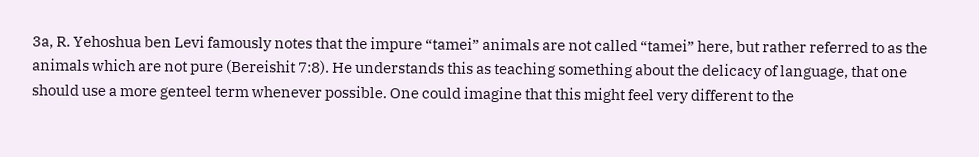3a, R. Yehoshua ben Levi famously notes that the impure “tamei” animals are not called “tamei” here, but rather referred to as the animals which are not pure (Bereishit 7:8). He understands this as teaching something about the delicacy of language, that one should use a more genteel term whenever possible. One could imagine that this might feel very different to the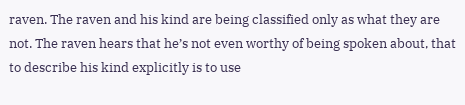raven. The raven and his kind are being classified only as what they are not. The raven hears that he’s not even worthy of being spoken about, that to describe his kind explicitly is to use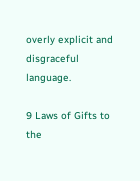overly explicit and disgraceful language.

9 Laws of Gifts to the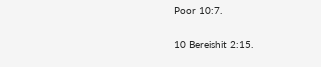Poor 10:7.

10 Bereishit 2:15.